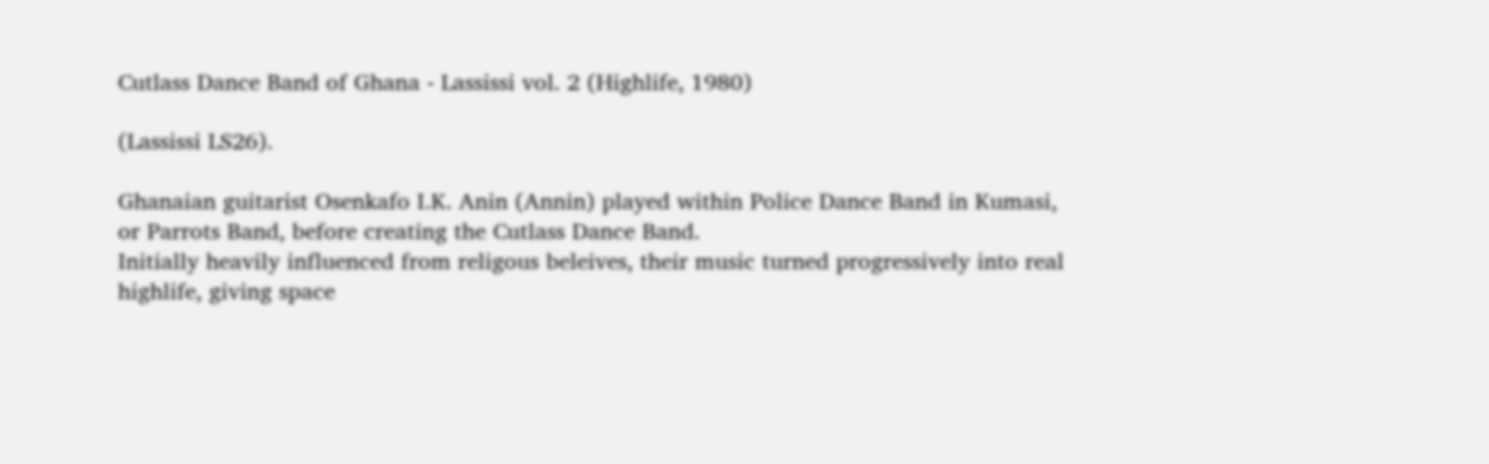Cutlass Dance Band of Ghana - Lassissi vol. 2 (Highlife, 1980)

(Lassissi LS26).

Ghanaian guitarist Osenkafo I.K. Anin (Annin) played within Police Dance Band in Kumasi, or Parrots Band, before creating the Cutlass Dance Band.
Initially heavily influenced from religous beleives, their music turned progressively into real highlife, giving space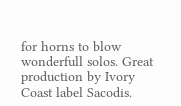for horns to blow wonderfull solos. Great production by Ivory Coast label Sacodis.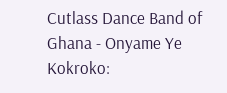Cutlass Dance Band of Ghana - Onyame Ye Kokroko: